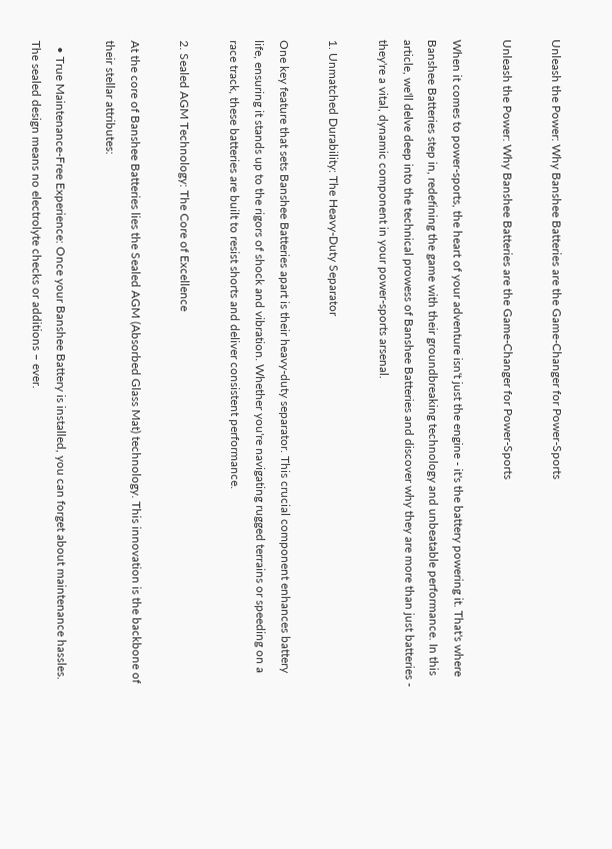Unleash the Power: Why Banshee Batteries are the Game-Changer for Power-Sports

Unleash the Power: Why Banshee Batteries are the Game-Changer for Power-Sports

When it comes to power-sports, the heart of your adventure isn't just the engine - it's the battery powering it. That's where Banshee Batteries step in, redefining the game with their groundbreaking technology and unbeatable performance. In this article, we'll delve deep into the technical prowess of Banshee Batteries and discover why they are more than just batteries - they're a vital, dynamic component in your power-sports arsenal.

1. Unmatched Durability: The Heavy-Duty Separator

One key feature that sets Banshee Batteries apart is their heavy-duty separator. This crucial component enhances battery life, ensuring it stands up to the rigors of shock and vibration. Whether you're navigating rugged terrains or speeding on a race track, these batteries are built to resist shorts and deliver consistent performance.

2. Sealed AGM Technology: The Core of Excellence

At the core of Banshee Batteries lies the Sealed AGM (Absorbed Glass Mat) technology. This innovation is the backbone of their stellar attributes:

  • True Maintenance-Free Experience: Once your Banshee Battery is installed, you can forget about maintenance hassles. The sealed design means no electrolyte checks or additions – ever.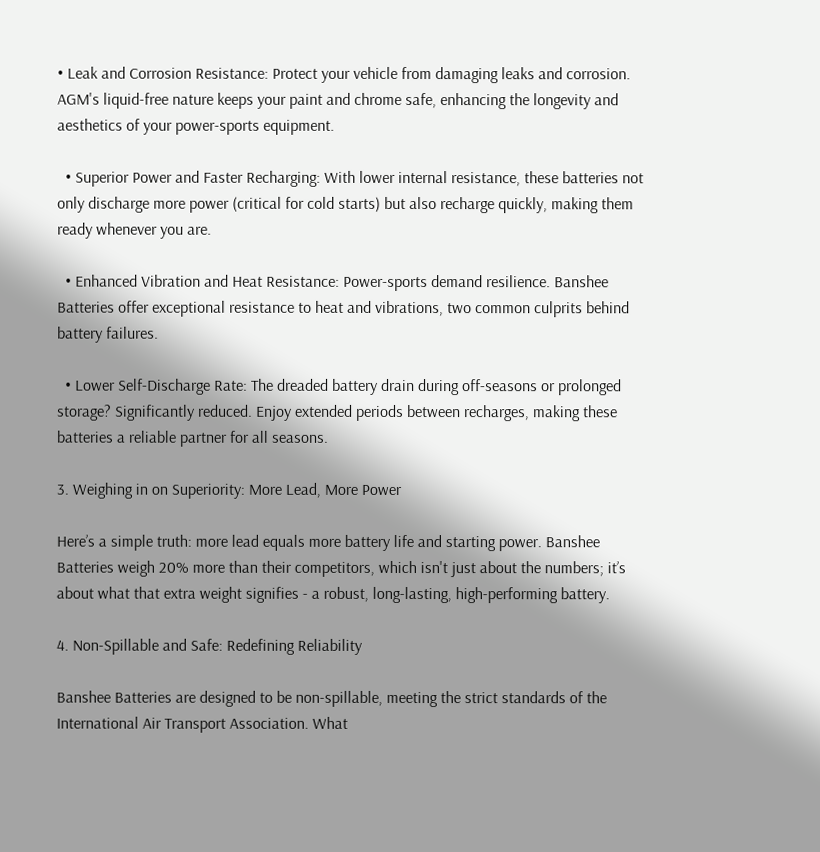• Leak and Corrosion Resistance: Protect your vehicle from damaging leaks and corrosion. AGM's liquid-free nature keeps your paint and chrome safe, enhancing the longevity and aesthetics of your power-sports equipment.

  • Superior Power and Faster Recharging: With lower internal resistance, these batteries not only discharge more power (critical for cold starts) but also recharge quickly, making them ready whenever you are.

  • Enhanced Vibration and Heat Resistance: Power-sports demand resilience. Banshee Batteries offer exceptional resistance to heat and vibrations, two common culprits behind battery failures.

  • Lower Self-Discharge Rate: The dreaded battery drain during off-seasons or prolonged storage? Significantly reduced. Enjoy extended periods between recharges, making these batteries a reliable partner for all seasons.

3. Weighing in on Superiority: More Lead, More Power

Here’s a simple truth: more lead equals more battery life and starting power. Banshee Batteries weigh 20% more than their competitors, which isn't just about the numbers; it’s about what that extra weight signifies - a robust, long-lasting, high-performing battery.

4. Non-Spillable and Safe: Redefining Reliability

Banshee Batteries are designed to be non-spillable, meeting the strict standards of the International Air Transport Association. What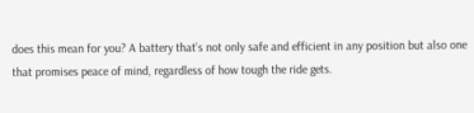does this mean for you? A battery that’s not only safe and efficient in any position but also one that promises peace of mind, regardless of how tough the ride gets.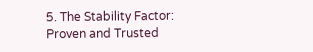5. The Stability Factor: Proven and Trusted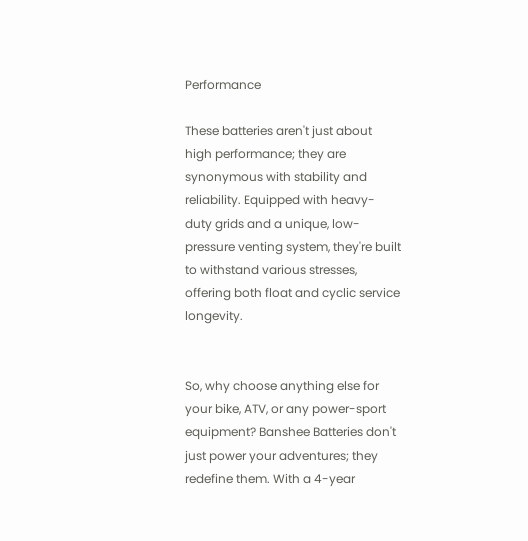Performance

These batteries aren't just about high performance; they are synonymous with stability and reliability. Equipped with heavy-duty grids and a unique, low-pressure venting system, they're built to withstand various stresses, offering both float and cyclic service longevity.


So, why choose anything else for your bike, ATV, or any power-sport equipment? Banshee Batteries don't just power your adventures; they redefine them. With a 4-year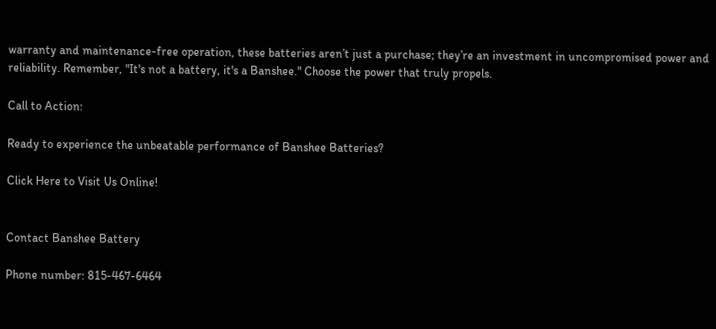warranty and maintenance-free operation, these batteries aren’t just a purchase; they’re an investment in uncompromised power and reliability. Remember, "It's not a battery, it's a Banshee." Choose the power that truly propels.

Call to Action:

Ready to experience the unbeatable performance of Banshee Batteries?

Click Here to Visit Us Online!


Contact Banshee Battery

Phone number: 815-467-6464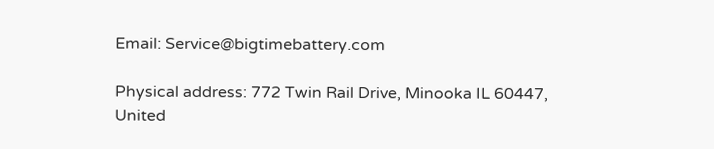Email: Service@bigtimebattery.com

Physical address: 772 Twin Rail Drive, Minooka IL 60447, United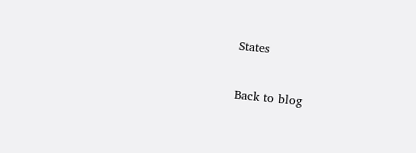States

Back to blog